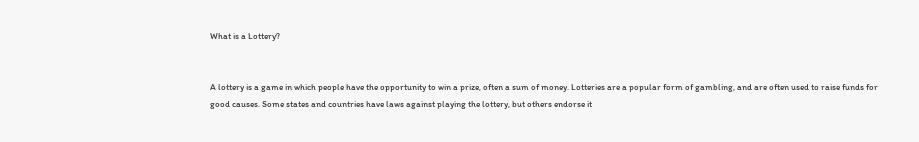What is a Lottery?


A lottery is a game in which people have the opportunity to win a prize, often a sum of money. Lotteries are a popular form of gambling, and are often used to raise funds for good causes. Some states and countries have laws against playing the lottery, but others endorse it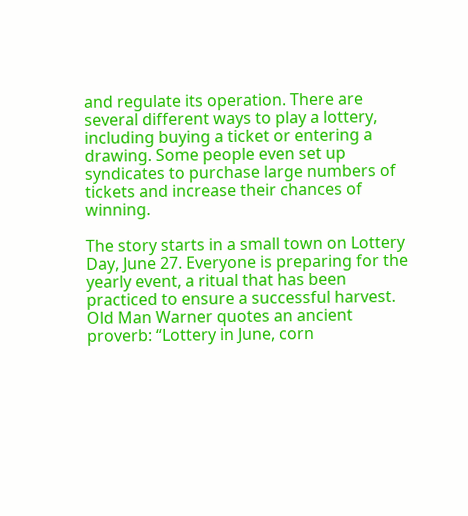and regulate its operation. There are several different ways to play a lottery, including buying a ticket or entering a drawing. Some people even set up syndicates to purchase large numbers of tickets and increase their chances of winning.

The story starts in a small town on Lottery Day, June 27. Everyone is preparing for the yearly event, a ritual that has been practiced to ensure a successful harvest. Old Man Warner quotes an ancient proverb: “Lottery in June, corn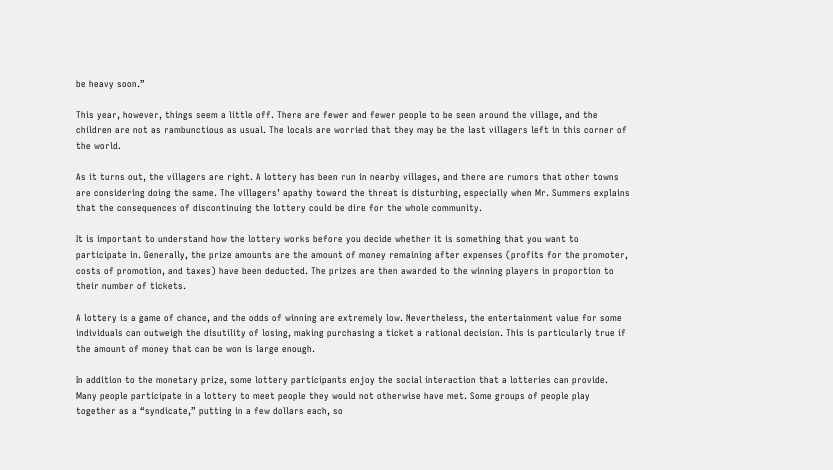be heavy soon.”

This year, however, things seem a little off. There are fewer and fewer people to be seen around the village, and the children are not as rambunctious as usual. The locals are worried that they may be the last villagers left in this corner of the world.

As it turns out, the villagers are right. A lottery has been run in nearby villages, and there are rumors that other towns are considering doing the same. The villagers’ apathy toward the threat is disturbing, especially when Mr. Summers explains that the consequences of discontinuing the lottery could be dire for the whole community.

It is important to understand how the lottery works before you decide whether it is something that you want to participate in. Generally, the prize amounts are the amount of money remaining after expenses (profits for the promoter, costs of promotion, and taxes) have been deducted. The prizes are then awarded to the winning players in proportion to their number of tickets.

A lottery is a game of chance, and the odds of winning are extremely low. Nevertheless, the entertainment value for some individuals can outweigh the disutility of losing, making purchasing a ticket a rational decision. This is particularly true if the amount of money that can be won is large enough.

In addition to the monetary prize, some lottery participants enjoy the social interaction that a lotteries can provide. Many people participate in a lottery to meet people they would not otherwise have met. Some groups of people play together as a “syndicate,” putting in a few dollars each, so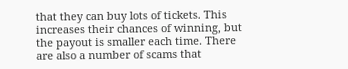that they can buy lots of tickets. This increases their chances of winning, but the payout is smaller each time. There are also a number of scams that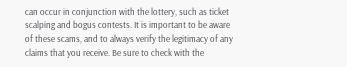can occur in conjunction with the lottery, such as ticket scalping and bogus contests. It is important to be aware of these scams, and to always verify the legitimacy of any claims that you receive. Be sure to check with the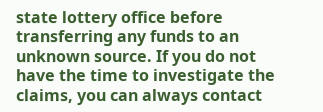state lottery office before transferring any funds to an unknown source. If you do not have the time to investigate the claims, you can always contact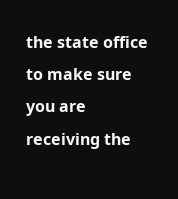the state office to make sure you are receiving the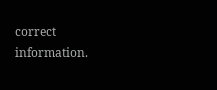correct information.